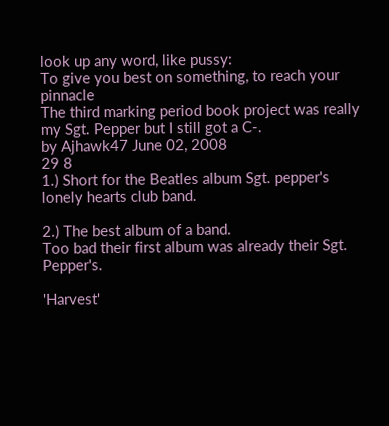look up any word, like pussy:
To give you best on something, to reach your pinnacle
The third marking period book project was really my Sgt. Pepper but I still got a C-.
by Ajhawk47 June 02, 2008
29 8
1.) Short for the Beatles album Sgt. pepper's lonely hearts club band.

2.) The best album of a band.
Too bad their first album was already their Sgt. Pepper's.

'Harvest'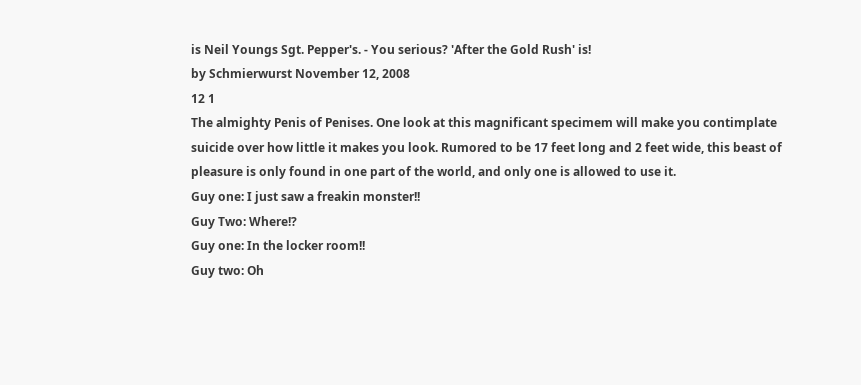is Neil Youngs Sgt. Pepper's. - You serious? 'After the Gold Rush' is!
by Schmierwurst November 12, 2008
12 1
The almighty Penis of Penises. One look at this magnificant specimem will make you contimplate suicide over how little it makes you look. Rumored to be 17 feet long and 2 feet wide, this beast of pleasure is only found in one part of the world, and only one is allowed to use it.
Guy one: I just saw a freakin monster!!
Guy Two: Where!?
Guy one: In the locker room!!
Guy two: Oh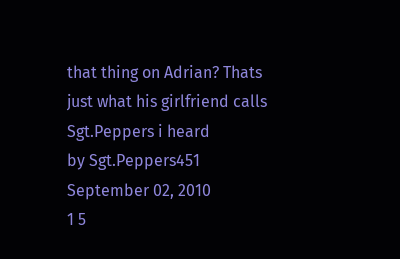that thing on Adrian? Thats just what his girlfriend calls Sgt.Peppers i heard
by Sgt.Peppers451 September 02, 2010
1 5